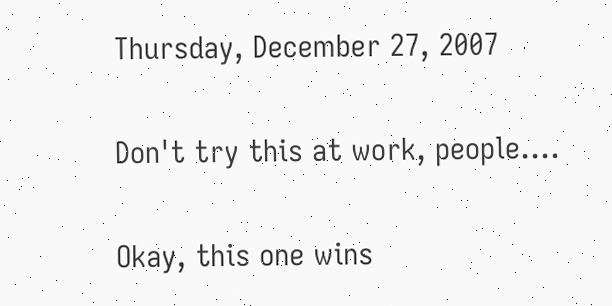Thursday, December 27, 2007

Don't try this at work, people....

Okay, this one wins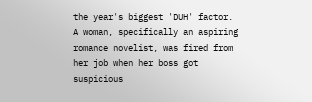the year's biggest 'DUH' factor. A woman, specifically an aspiring romance novelist, was fired from her job when her boss got suspicious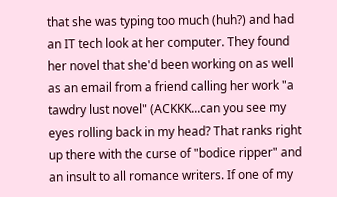that she was typing too much (huh?) and had an IT tech look at her computer. They found her novel that she'd been working on as well as an email from a friend calling her work "a tawdry lust novel" (ACKKK...can you see my eyes rolling back in my head? That ranks right up there with the curse of "bodice ripper" and an insult to all romance writers. If one of my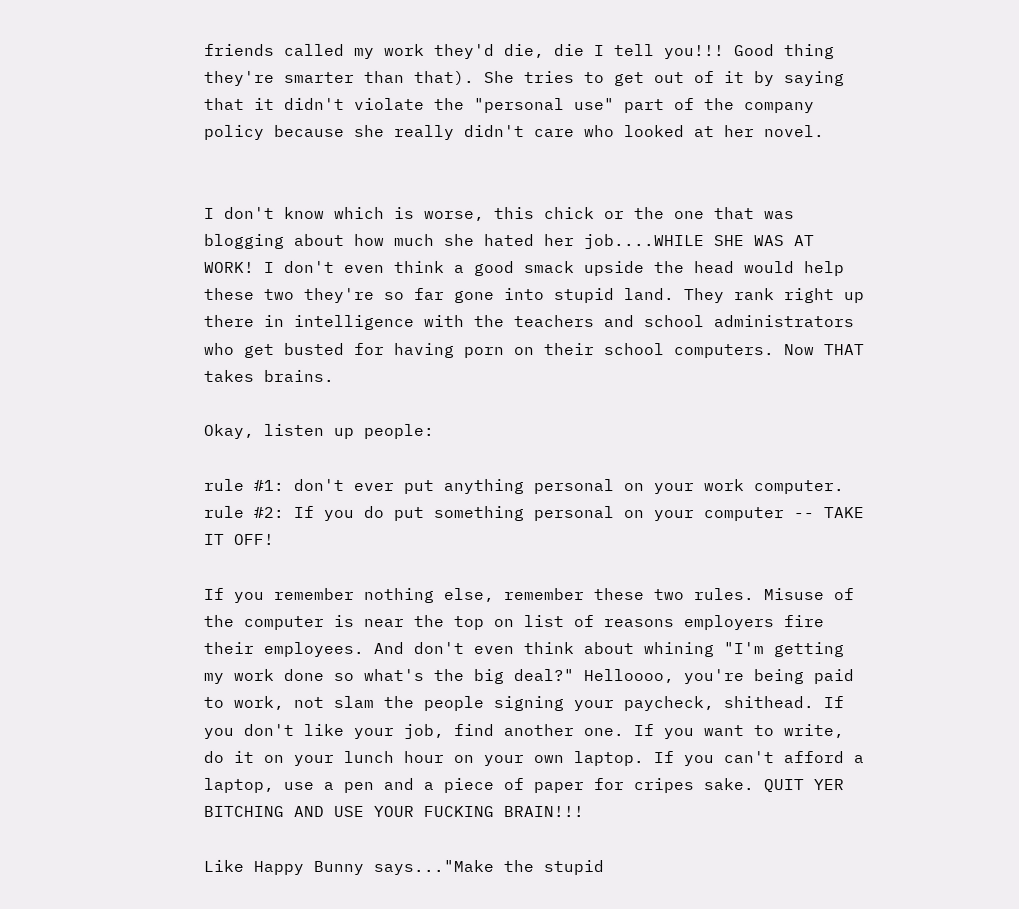friends called my work they'd die, die I tell you!!! Good thing they're smarter than that). She tries to get out of it by saying that it didn't violate the "personal use" part of the company policy because she really didn't care who looked at her novel.


I don't know which is worse, this chick or the one that was blogging about how much she hated her job....WHILE SHE WAS AT WORK! I don't even think a good smack upside the head would help these two they're so far gone into stupid land. They rank right up there in intelligence with the teachers and school administrators who get busted for having porn on their school computers. Now THAT takes brains.

Okay, listen up people:

rule #1: don't ever put anything personal on your work computer.
rule #2: If you do put something personal on your computer -- TAKE IT OFF!

If you remember nothing else, remember these two rules. Misuse of the computer is near the top on list of reasons employers fire their employees. And don't even think about whining "I'm getting my work done so what's the big deal?" Helloooo, you're being paid to work, not slam the people signing your paycheck, shithead. If you don't like your job, find another one. If you want to write, do it on your lunch hour on your own laptop. If you can't afford a laptop, use a pen and a piece of paper for cripes sake. QUIT YER BITCHING AND USE YOUR FUCKING BRAIN!!!

Like Happy Bunny says..."Make the stupid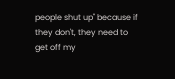people shut up" because if they don't, they need to get off my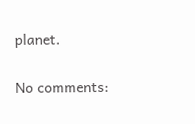planet.

No comments: